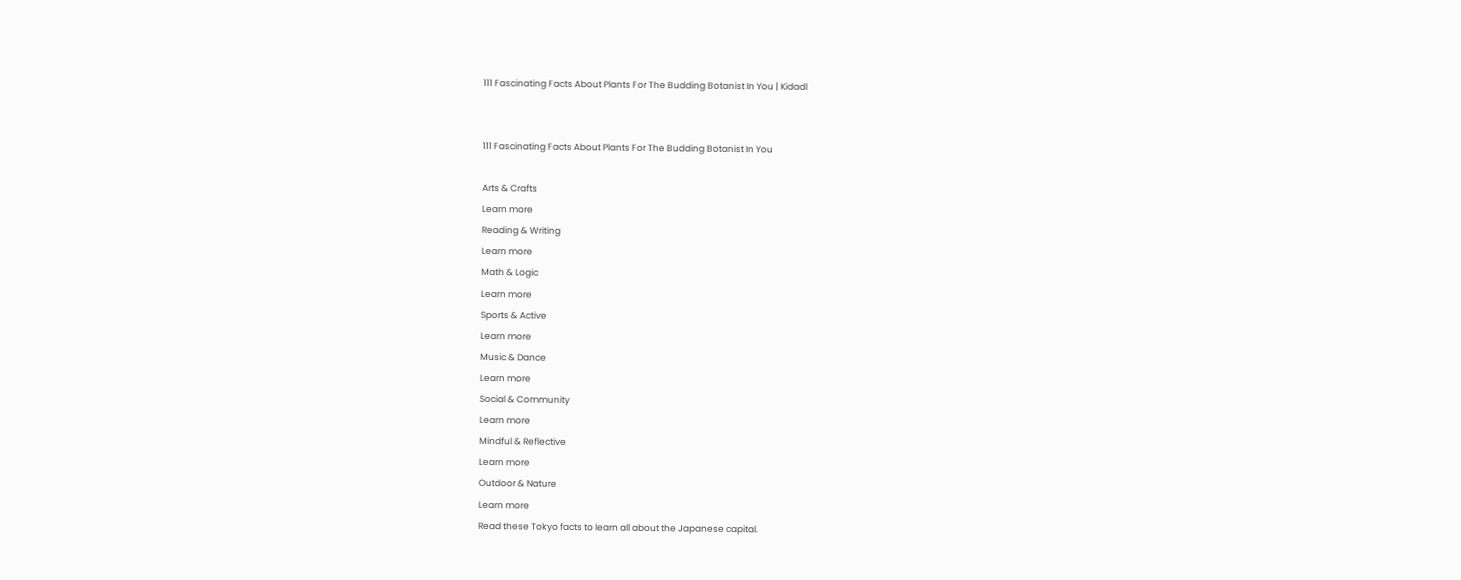111 Fascinating Facts About Plants For The Budding Botanist In You | Kidadl


111 Fascinating Facts About Plants For The Budding Botanist In You

Arts & Crafts
Learn more
Reading & Writing
Learn more
Math & Logic
Learn more
Sports & Active
Learn more
Music & Dance
Learn more
Social & Community
Learn more
Mindful & Reflective
Learn more
Outdoor & Nature
Learn more
Read these Tokyo facts to learn all about the Japanese capital.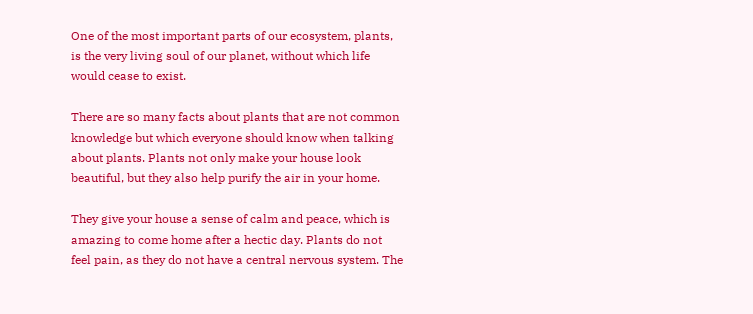One of the most important parts of our ecosystem, plants, is the very living soul of our planet, without which life would cease to exist.

There are so many facts about plants that are not common knowledge but which everyone should know when talking about plants. Plants not only make your house look beautiful, but they also help purify the air in your home.

They give your house a sense of calm and peace, which is amazing to come home after a hectic day. Plants do not feel pain, as they do not have a central nervous system. The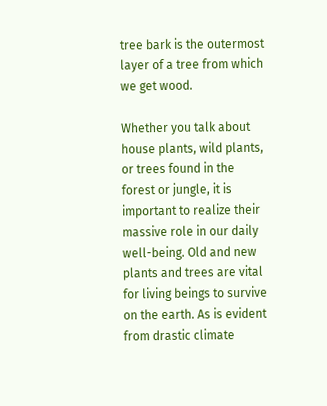tree bark is the outermost layer of a tree from which we get wood.

Whether you talk about house plants, wild plants, or trees found in the forest or jungle, it is important to realize their massive role in our daily well-being. Old and new plants and trees are vital for living beings to survive on the earth. As is evident from drastic climate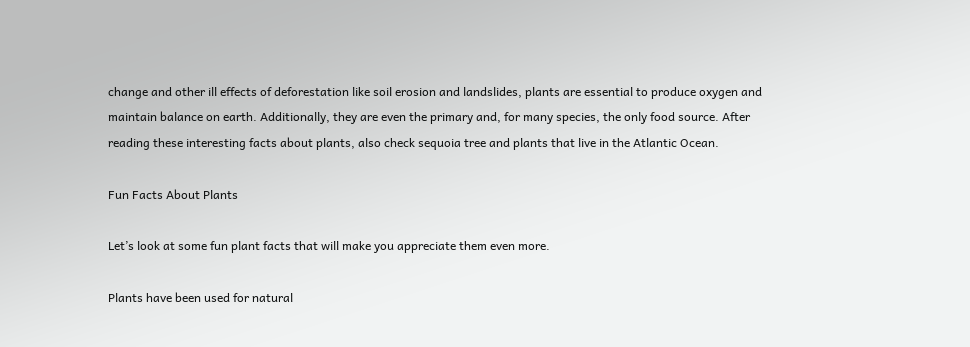change and other ill effects of deforestation like soil erosion and landslides, plants are essential to produce oxygen and maintain balance on earth. Additionally, they are even the primary and, for many species, the only food source. After reading these interesting facts about plants, also check sequoia tree and plants that live in the Atlantic Ocean.

Fun Facts About Plants

Let’s look at some fun plant facts that will make you appreciate them even more.

Plants have been used for natural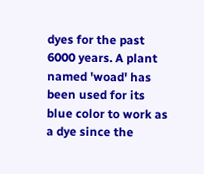dyes for the past 6000 years. A plant named 'woad' has been used for its blue color to work as a dye since the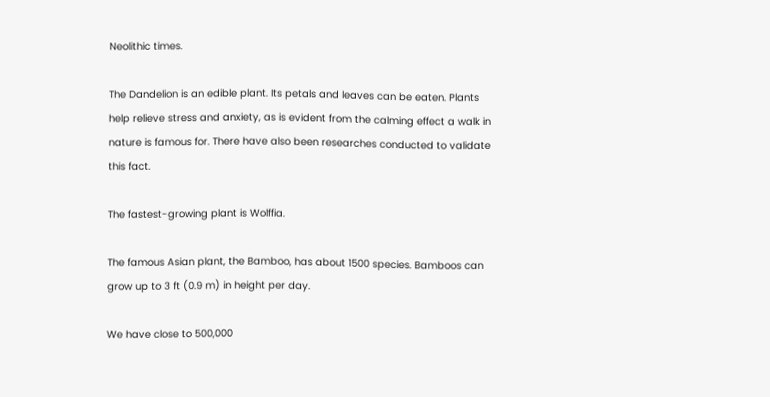Neolithic times.

The Dandelion is an edible plant. Its petals and leaves can be eaten. Plants help relieve stress and anxiety, as is evident from the calming effect a walk in nature is famous for. There have also been researches conducted to validate this fact.

The fastest-growing plant is Wolffia.

The famous Asian plant, the Bamboo, has about 1500 species. Bamboos can grow up to 3 ft (0.9 m) in height per day.

We have close to 500,000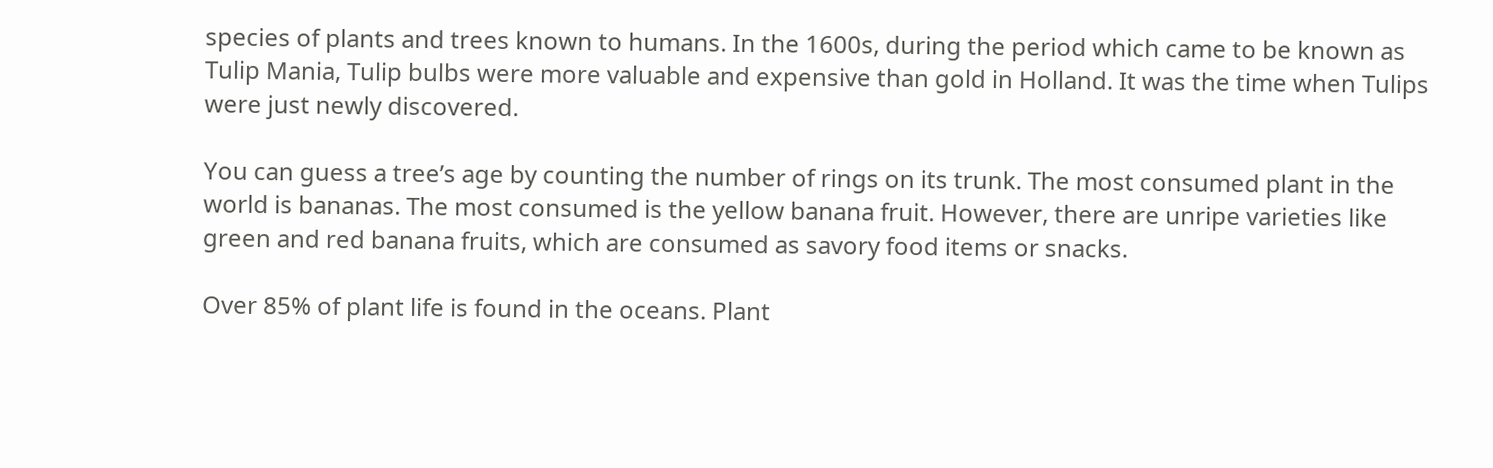species of plants and trees known to humans. In the 1600s, during the period which came to be known as Tulip Mania, Tulip bulbs were more valuable and expensive than gold in Holland. It was the time when Tulips were just newly discovered.

You can guess a tree’s age by counting the number of rings on its trunk. The most consumed plant in the world is bananas. The most consumed is the yellow banana fruit. However, there are unripe varieties like green and red banana fruits, which are consumed as savory food items or snacks.

Over 85% of plant life is found in the oceans. Plant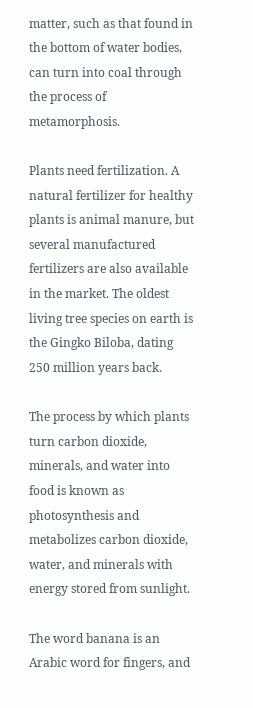matter, such as that found in the bottom of water bodies, can turn into coal through the process of metamorphosis.

Plants need fertilization. A natural fertilizer for healthy plants is animal manure, but several manufactured fertilizers are also available in the market. The oldest living tree species on earth is the Gingko Biloba, dating 250 million years back.

The process by which plants turn carbon dioxide, minerals, and water into food is known as photosynthesis and metabolizes carbon dioxide, water, and minerals with energy stored from sunlight.

The word banana is an Arabic word for fingers, and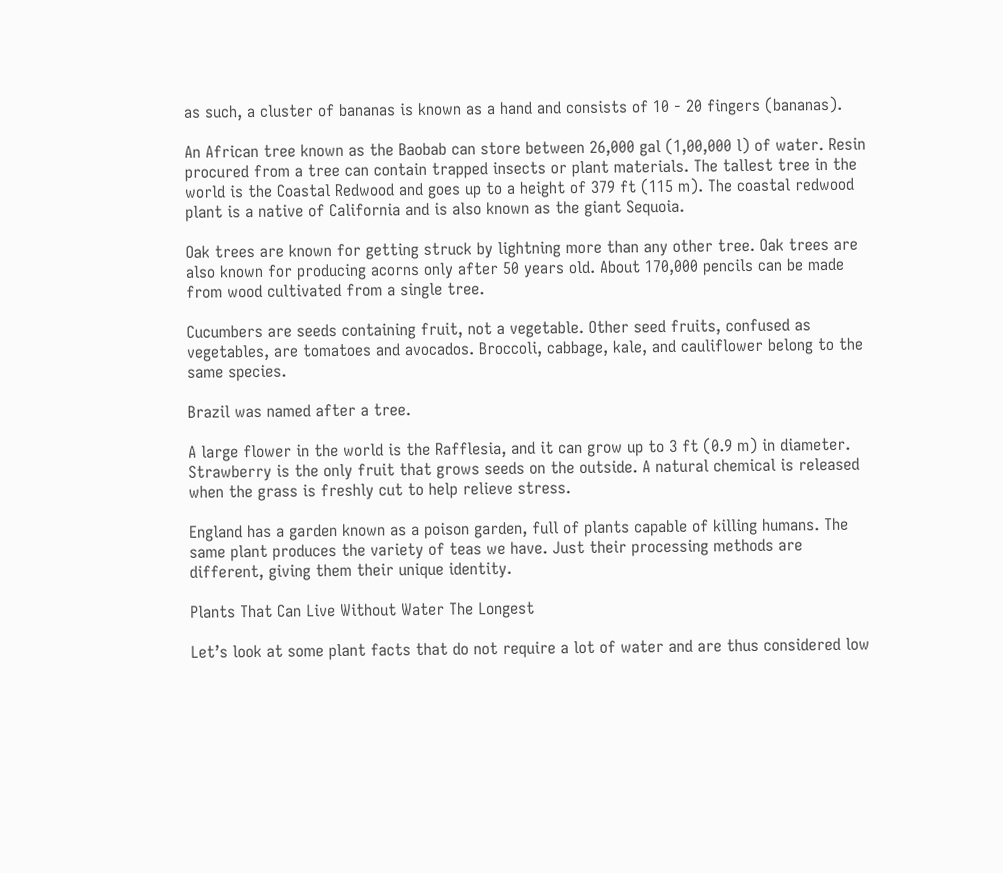as such, a cluster of bananas is known as a hand and consists of 10 - 20 fingers (bananas).

An African tree known as the Baobab can store between 26,000 gal (1,00,000 l) of water. Resin procured from a tree can contain trapped insects or plant materials. The tallest tree in the world is the Coastal Redwood and goes up to a height of 379 ft (115 m). The coastal redwood plant is a native of California and is also known as the giant Sequoia.

Oak trees are known for getting struck by lightning more than any other tree. Oak trees are also known for producing acorns only after 50 years old. About 170,000 pencils can be made from wood cultivated from a single tree.

Cucumbers are seeds containing fruit, not a vegetable. Other seed fruits, confused as vegetables, are tomatoes and avocados. Broccoli, cabbage, kale, and cauliflower belong to the same species.

Brazil was named after a tree.

A large flower in the world is the Rafflesia, and it can grow up to 3 ft (0.9 m) in diameter. Strawberry is the only fruit that grows seeds on the outside. A natural chemical is released when the grass is freshly cut to help relieve stress.

England has a garden known as a poison garden, full of plants capable of killing humans. The same plant produces the variety of teas we have. Just their processing methods are different, giving them their unique identity.

Plants That Can Live Without Water The Longest

Let’s look at some plant facts that do not require a lot of water and are thus considered low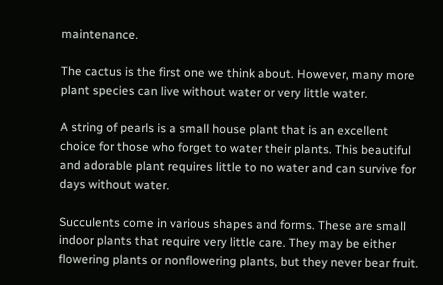maintenance.

The cactus is the first one we think about. However, many more plant species can live without water or very little water.

A string of pearls is a small house plant that is an excellent choice for those who forget to water their plants. This beautiful and adorable plant requires little to no water and can survive for days without water.

Succulents come in various shapes and forms. These are small indoor plants that require very little care. They may be either flowering plants or nonflowering plants, but they never bear fruit.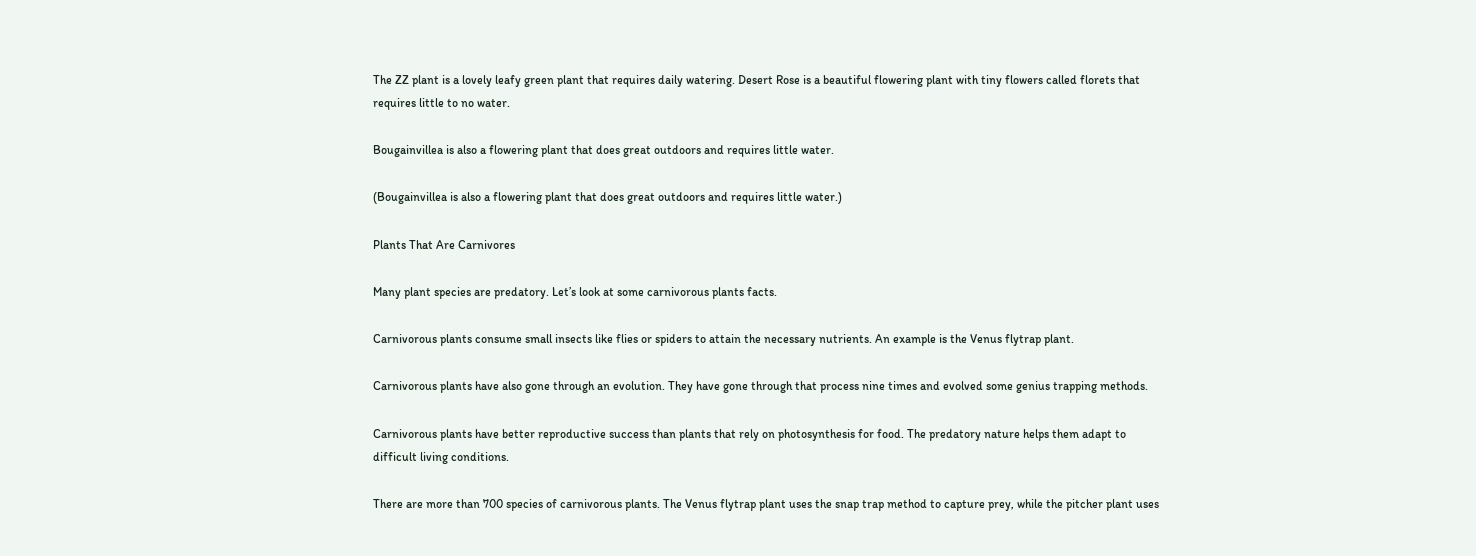The ZZ plant is a lovely leafy green plant that requires daily watering. Desert Rose is a beautiful flowering plant with tiny flowers called florets that requires little to no water.

Bougainvillea is also a flowering plant that does great outdoors and requires little water.

(Bougainvillea is also a flowering plant that does great outdoors and requires little water.)

Plants That Are Carnivores

Many plant species are predatory. Let’s look at some carnivorous plants facts.

Carnivorous plants consume small insects like flies or spiders to attain the necessary nutrients. An example is the Venus flytrap plant.

Carnivorous plants have also gone through an evolution. They have gone through that process nine times and evolved some genius trapping methods.

Carnivorous plants have better reproductive success than plants that rely on photosynthesis for food. The predatory nature helps them adapt to difficult living conditions.

There are more than 700 species of carnivorous plants. The Venus flytrap plant uses the snap trap method to capture prey, while the pitcher plant uses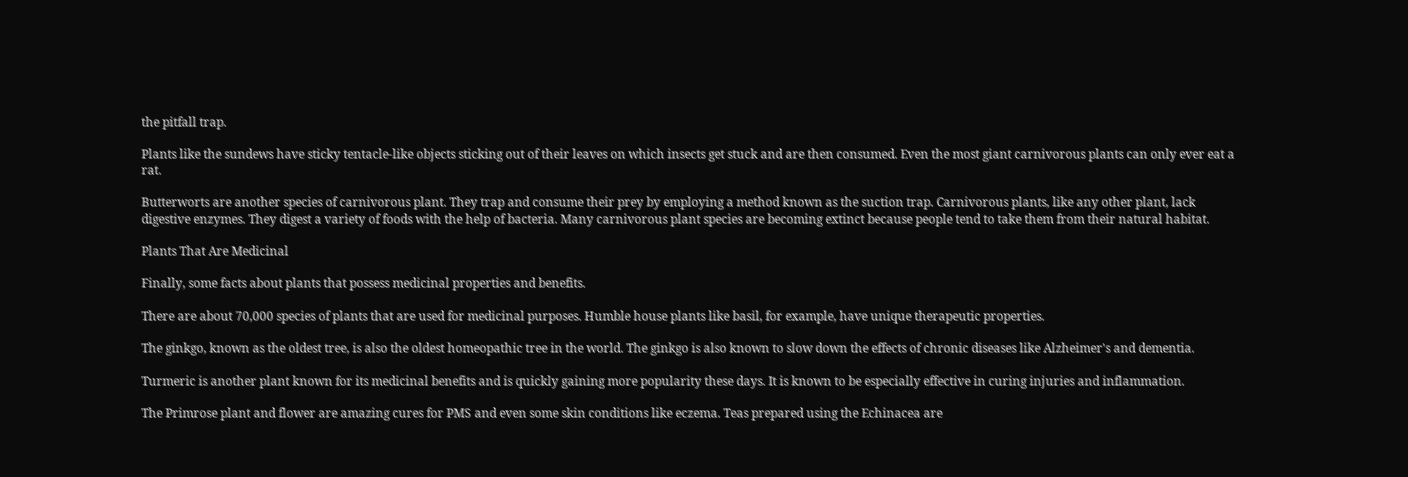the pitfall trap.

Plants like the sundews have sticky tentacle-like objects sticking out of their leaves on which insects get stuck and are then consumed. Even the most giant carnivorous plants can only ever eat a rat.

Butterworts are another species of carnivorous plant. They trap and consume their prey by employing a method known as the suction trap. Carnivorous plants, like any other plant, lack digestive enzymes. They digest a variety of foods with the help of bacteria. Many carnivorous plant species are becoming extinct because people tend to take them from their natural habitat.

Plants That Are Medicinal

Finally, some facts about plants that possess medicinal properties and benefits.

There are about 70,000 species of plants that are used for medicinal purposes. Humble house plants like basil, for example, have unique therapeutic properties.

The ginkgo, known as the oldest tree, is also the oldest homeopathic tree in the world. The ginkgo is also known to slow down the effects of chronic diseases like Alzheimer's and dementia.

Turmeric is another plant known for its medicinal benefits and is quickly gaining more popularity these days. It is known to be especially effective in curing injuries and inflammation.

The Primrose plant and flower are amazing cures for PMS and even some skin conditions like eczema. Teas prepared using the Echinacea are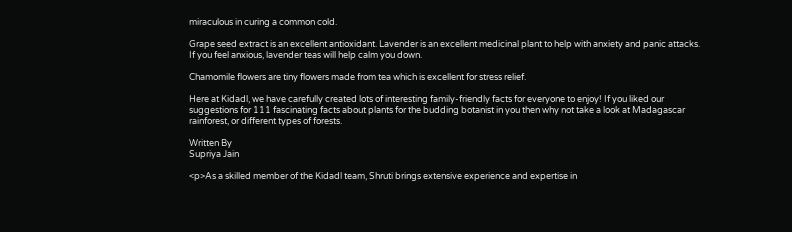miraculous in curing a common cold.

Grape seed extract is an excellent antioxidant. Lavender is an excellent medicinal plant to help with anxiety and panic attacks. If you feel anxious, lavender teas will help calm you down.

Chamomile flowers are tiny flowers made from tea which is excellent for stress relief.

Here at Kidadl, we have carefully created lots of interesting family-friendly facts for everyone to enjoy! If you liked our suggestions for 111 fascinating facts about plants for the budding botanist in you then why not take a look at Madagascar rainforest, or different types of forests.

Written By
Supriya Jain

<p>As a skilled member of the Kidadl team, Shruti brings extensive experience and expertise in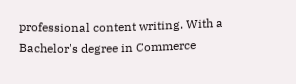professional content writing. With a Bachelor's degree in Commerce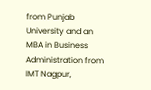from Punjab University and an MBA in Business Administration from IMT Nagpur,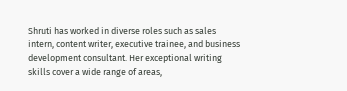Shruti has worked in diverse roles such as sales intern, content writer, executive trainee, and business development consultant. Her exceptional writing skills cover a wide range of areas,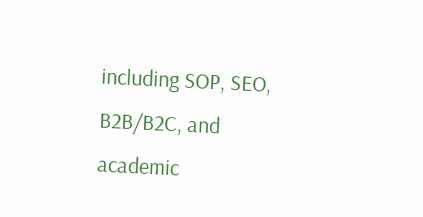including SOP, SEO, B2B/B2C, and academic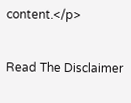content.</p>

Read The Disclaimer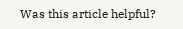Was this article helpful?